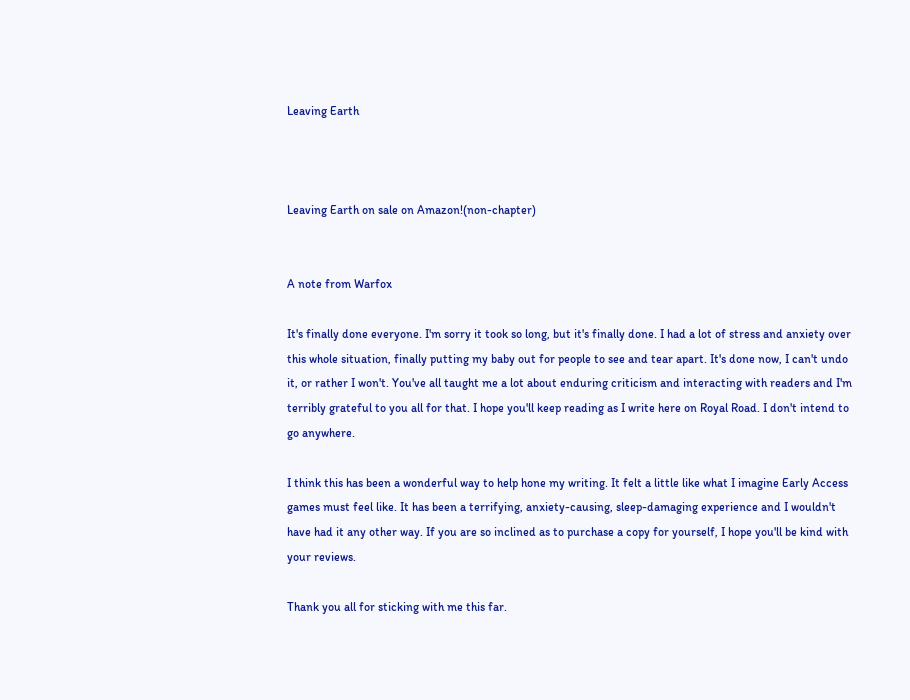Leaving Earth



Leaving Earth on sale on Amazon!(non-chapter)


A note from Warfox

It's finally done everyone. I'm sorry it took so long, but it's finally done. I had a lot of stress and anxiety over this whole situation, finally putting my baby out for people to see and tear apart. It's done now, I can't undo it, or rather I won't. You've all taught me a lot about enduring criticism and interacting with readers and I'm terribly grateful to you all for that. I hope you'll keep reading as I write here on Royal Road. I don't intend to go anywhere.

I think this has been a wonderful way to help hone my writing. It felt a little like what I imagine Early Access games must feel like. It has been a terrifying, anxiety-causing, sleep-damaging experience and I wouldn't have had it any other way. If you are so inclined as to purchase a copy for yourself, I hope you'll be kind with your reviews.

Thank you all for sticking with me this far.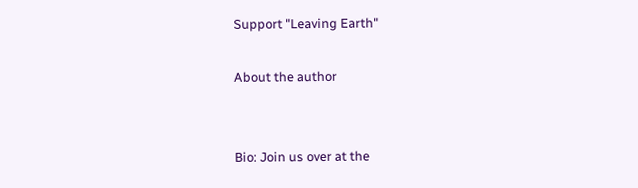Support "Leaving Earth"

About the author


Bio: Join us over at the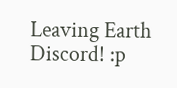Leaving Earth Discord! :p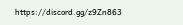https://discord.gg/z9Zn863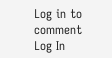Log in to comment
Log In